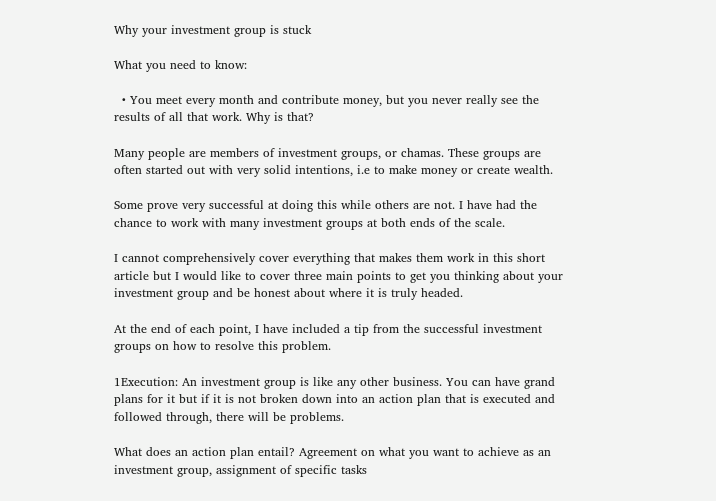Why your investment group is stuck

What you need to know:

  • You meet every month and contribute money, but you never really see the results of all that work. Why is that?

Many people are members of investment groups, or chamas. These groups are often started out with very solid intentions, i.e to make money or create wealth.

Some prove very successful at doing this while others are not. I have had the chance to work with many investment groups at both ends of the scale.

I cannot comprehensively cover everything that makes them work in this short article but I would like to cover three main points to get you thinking about your investment group and be honest about where it is truly headed.

At the end of each point, I have included a tip from the successful investment groups on how to resolve this problem.

1Execution: An investment group is like any other business. You can have grand plans for it but if it is not broken down into an action plan that is executed and followed through, there will be problems.

What does an action plan entail? Agreement on what you want to achieve as an investment group, assignment of specific tasks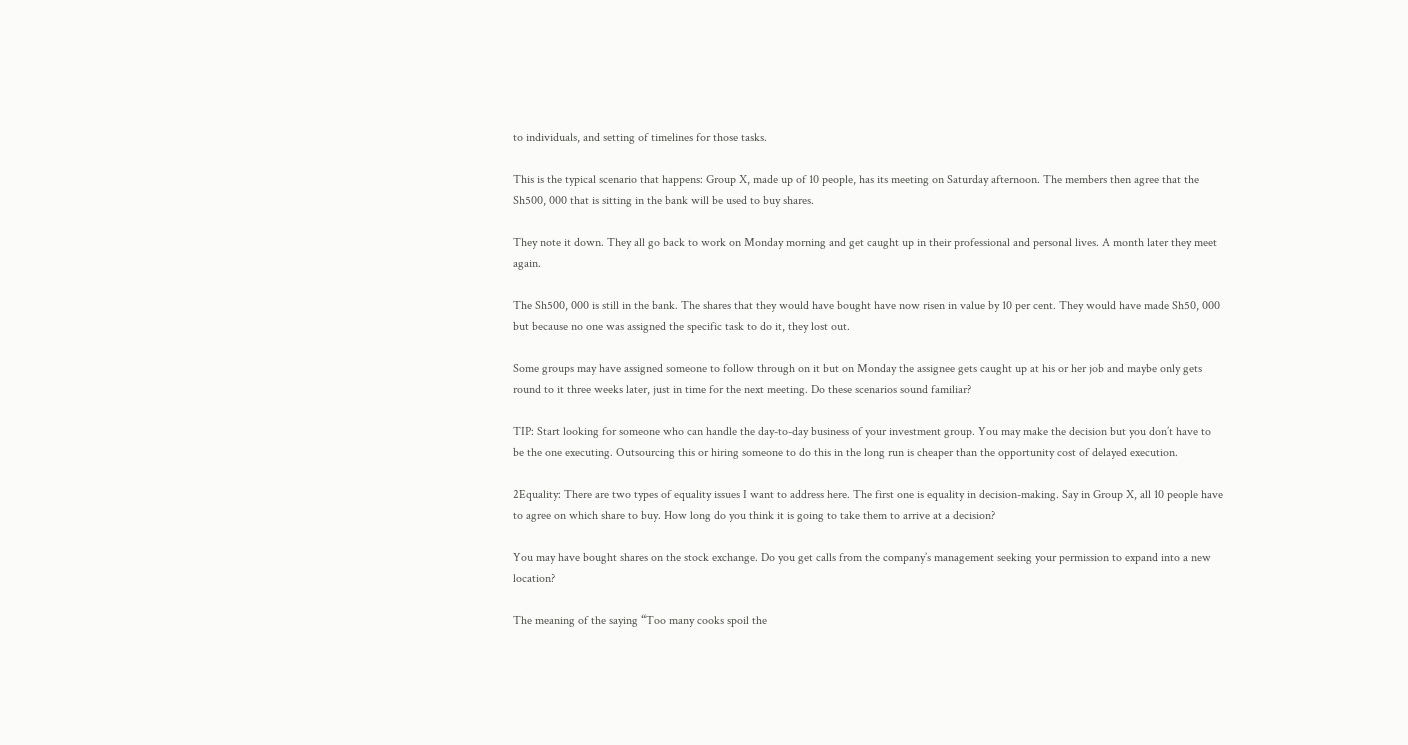to individuals, and setting of timelines for those tasks.

This is the typical scenario that happens: Group X, made up of 10 people, has its meeting on Saturday afternoon. The members then agree that the Sh500, 000 that is sitting in the bank will be used to buy shares.

They note it down. They all go back to work on Monday morning and get caught up in their professional and personal lives. A month later they meet again.

The Sh500, 000 is still in the bank. The shares that they would have bought have now risen in value by 10 per cent. They would have made Sh50, 000 but because no one was assigned the specific task to do it, they lost out.

Some groups may have assigned someone to follow through on it but on Monday the assignee gets caught up at his or her job and maybe only gets round to it three weeks later, just in time for the next meeting. Do these scenarios sound familiar?

TIP: Start looking for someone who can handle the day-to-day business of your investment group. You may make the decision but you don’t have to be the one executing. Outsourcing this or hiring someone to do this in the long run is cheaper than the opportunity cost of delayed execution.

2Equality: There are two types of equality issues I want to address here. The first one is equality in decision-making. Say in Group X, all 10 people have to agree on which share to buy. How long do you think it is going to take them to arrive at a decision?

You may have bought shares on the stock exchange. Do you get calls from the company’s management seeking your permission to expand into a new location?

The meaning of the saying “Too many cooks spoil the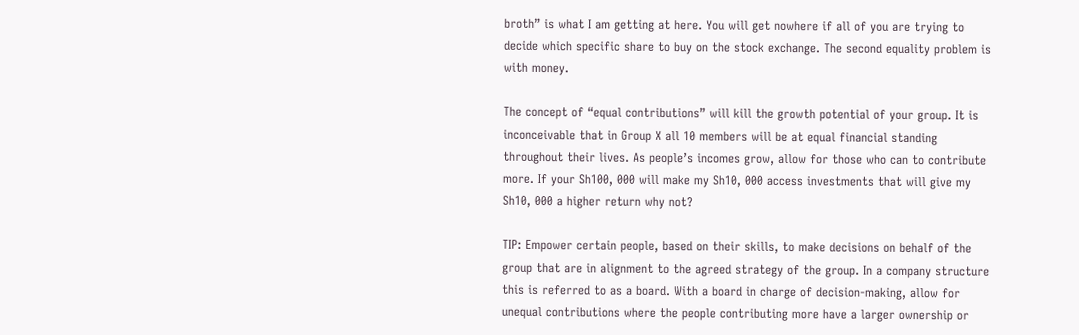broth” is what I am getting at here. You will get nowhere if all of you are trying to decide which specific share to buy on the stock exchange. The second equality problem is with money.

The concept of “equal contributions” will kill the growth potential of your group. It is inconceivable that in Group X all 10 members will be at equal financial standing throughout their lives. As people’s incomes grow, allow for those who can to contribute more. If your Sh100, 000 will make my Sh10, 000 access investments that will give my Sh10, 000 a higher return why not?

TIP: Empower certain people, based on their skills, to make decisions on behalf of the group that are in alignment to the agreed strategy of the group. In a company structure this is referred to as a board. With a board in charge of decision-making, allow for unequal contributions where the people contributing more have a larger ownership or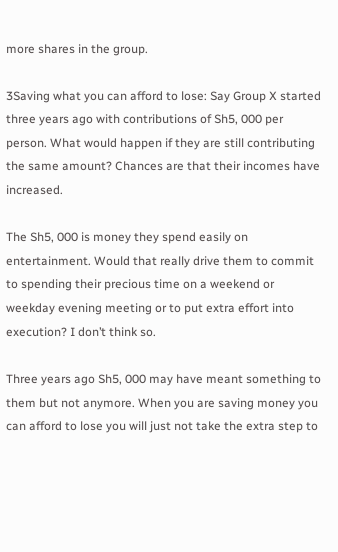more shares in the group.

3Saving what you can afford to lose: Say Group X started three years ago with contributions of Sh5, 000 per person. What would happen if they are still contributing the same amount? Chances are that their incomes have increased.

The Sh5, 000 is money they spend easily on entertainment. Would that really drive them to commit to spending their precious time on a weekend or weekday evening meeting or to put extra effort into execution? I don’t think so.

Three years ago Sh5, 000 may have meant something to them but not anymore. When you are saving money you can afford to lose you will just not take the extra step to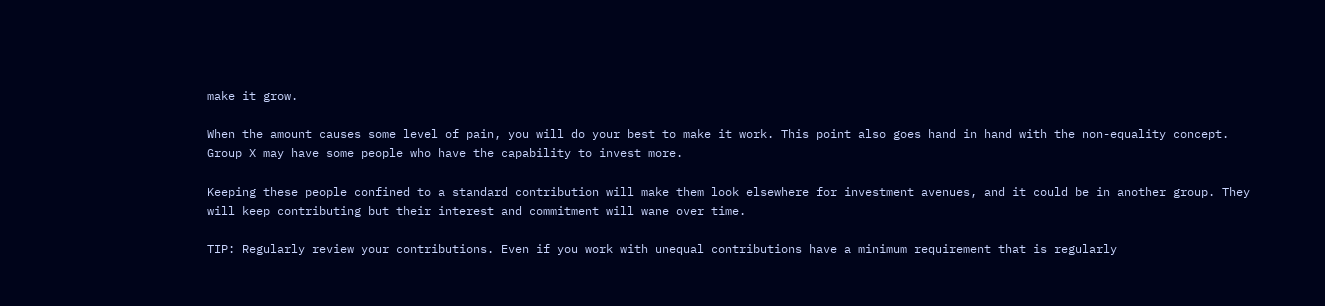make it grow.

When the amount causes some level of pain, you will do your best to make it work. This point also goes hand in hand with the non-equality concept. Group X may have some people who have the capability to invest more.

Keeping these people confined to a standard contribution will make them look elsewhere for investment avenues, and it could be in another group. They will keep contributing but their interest and commitment will wane over time.

TIP: Regularly review your contributions. Even if you work with unequal contributions have a minimum requirement that is regularly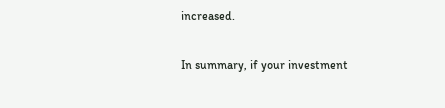increased.

In summary, if your investment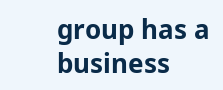group has a business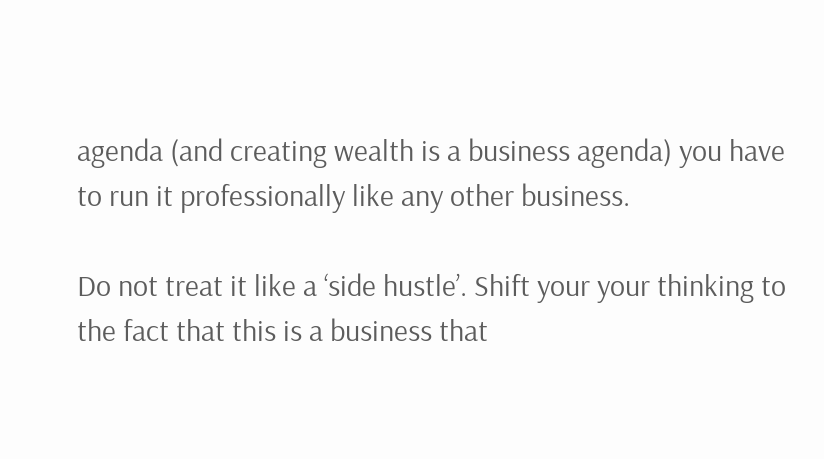agenda (and creating wealth is a business agenda) you have to run it professionally like any other business.

Do not treat it like a ‘side hustle’. Shift your your thinking to the fact that this is a business that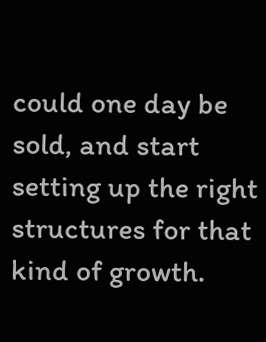could one day be sold, and start setting up the right structures for that kind of growth.